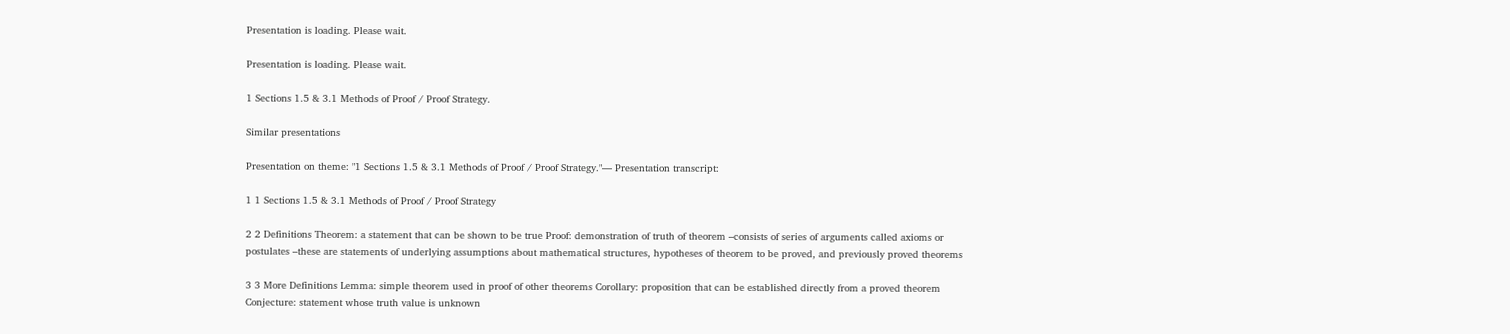Presentation is loading. Please wait.

Presentation is loading. Please wait.

1 Sections 1.5 & 3.1 Methods of Proof / Proof Strategy.

Similar presentations

Presentation on theme: "1 Sections 1.5 & 3.1 Methods of Proof / Proof Strategy."— Presentation transcript:

1 1 Sections 1.5 & 3.1 Methods of Proof / Proof Strategy

2 2 Definitions Theorem: a statement that can be shown to be true Proof: demonstration of truth of theorem –consists of series of arguments called axioms or postulates –these are statements of underlying assumptions about mathematical structures, hypotheses of theorem to be proved, and previously proved theorems

3 3 More Definitions Lemma: simple theorem used in proof of other theorems Corollary: proposition that can be established directly from a proved theorem Conjecture: statement whose truth value is unknown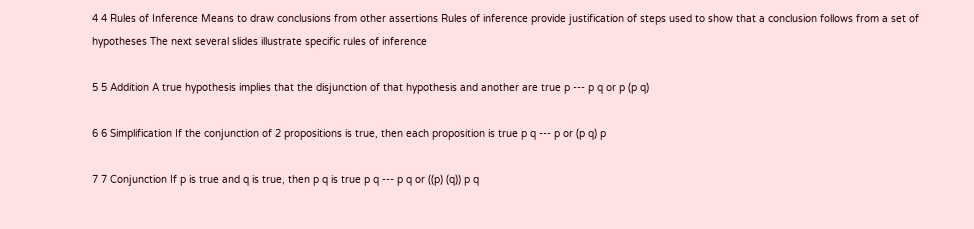4 4 Rules of Inference Means to draw conclusions from other assertions Rules of inference provide justification of steps used to show that a conclusion follows from a set of hypotheses The next several slides illustrate specific rules of inference

5 5 Addition A true hypothesis implies that the disjunction of that hypothesis and another are true p --- p q or p (p q)

6 6 Simplification If the conjunction of 2 propositions is true, then each proposition is true p q --- p or (p q) p

7 7 Conjunction If p is true and q is true, then p q is true p q --- p q or ((p) (q)) p q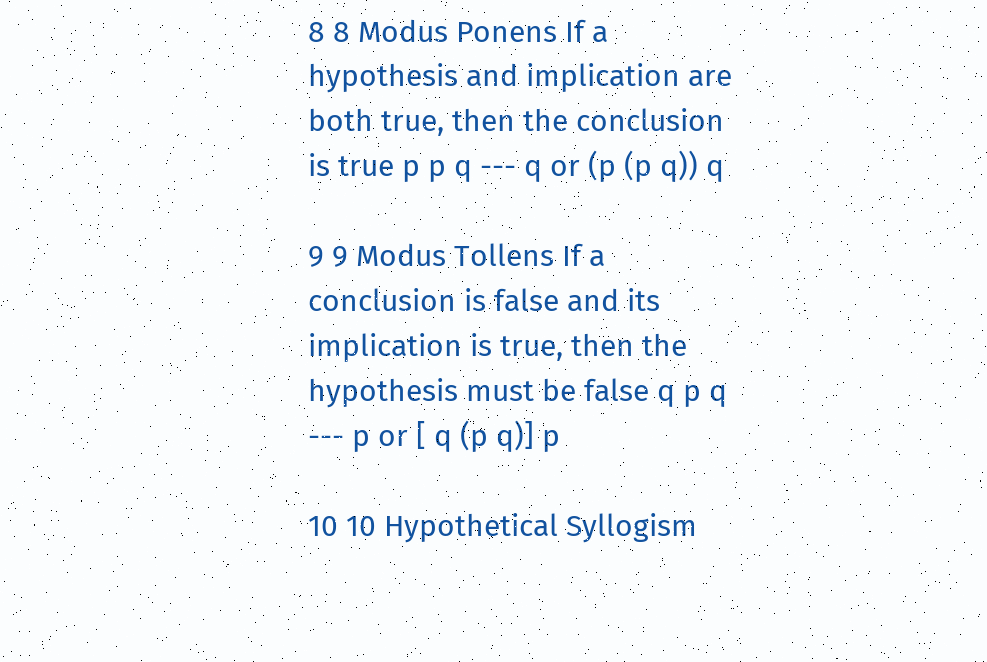8 8 Modus Ponens If a hypothesis and implication are both true, then the conclusion is true p p q --- q or (p (p q)) q

9 9 Modus Tollens If a conclusion is false and its implication is true, then the hypothesis must be false q p q --- p or [ q (p q)] p

10 10 Hypothetical Syllogism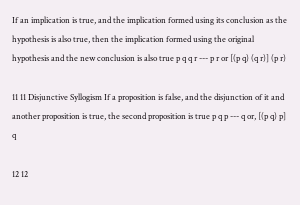If an implication is true, and the implication formed using its conclusion as the hypothesis is also true, then the implication formed using the original hypothesis and the new conclusion is also true p q q r --- p r or [(p q) (q r)] (p r)

11 11 Disjunctive Syllogism If a proposition is false, and the disjunction of it and another proposition is true, the second proposition is true p q p --- q or, [(p q) p] q

12 12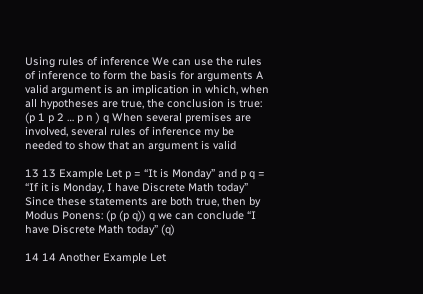Using rules of inference We can use the rules of inference to form the basis for arguments A valid argument is an implication in which, when all hypotheses are true, the conclusion is true: (p 1 p 2 … p n ) q When several premises are involved, several rules of inference my be needed to show that an argument is valid

13 13 Example Let p = “It is Monday” and p q = “If it is Monday, I have Discrete Math today” Since these statements are both true, then by Modus Ponens: (p (p q)) q we can conclude “I have Discrete Math today” (q)

14 14 Another Example Let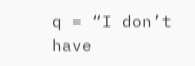q = “I don’t have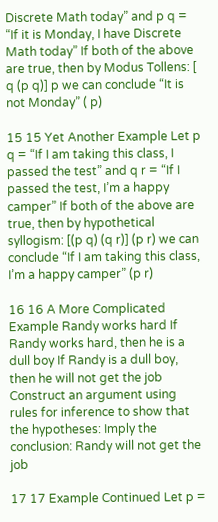Discrete Math today” and p q = “If it is Monday, I have Discrete Math today” If both of the above are true, then by Modus Tollens: [ q (p q)] p we can conclude “It is not Monday” ( p)

15 15 Yet Another Example Let p q = “If I am taking this class, I passed the test” and q r = “If I passed the test, I’m a happy camper” If both of the above are true, then by hypothetical syllogism: [(p q) (q r)] (p r) we can conclude “If I am taking this class, I’m a happy camper” (p r)

16 16 A More Complicated Example Randy works hard If Randy works hard, then he is a dull boy If Randy is a dull boy, then he will not get the job Construct an argument using rules for inference to show that the hypotheses: Imply the conclusion: Randy will not get the job

17 17 Example Continued Let p =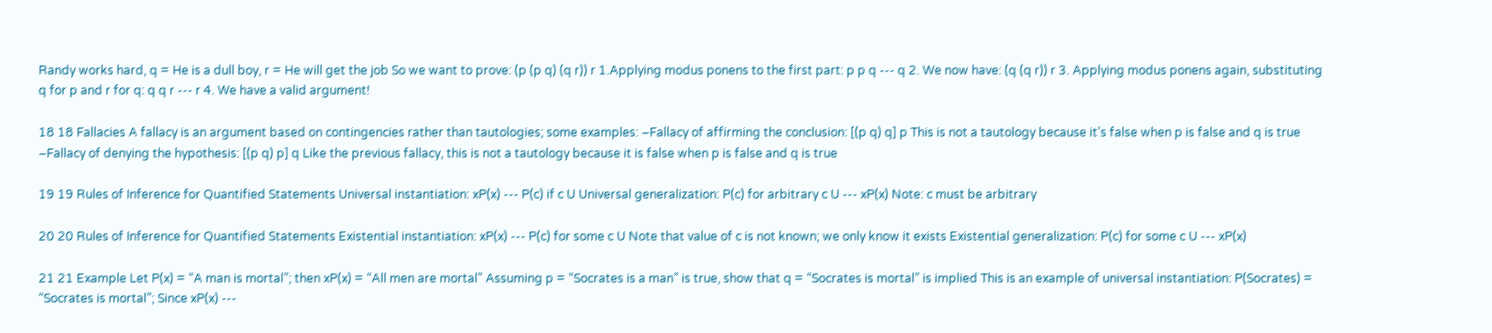Randy works hard, q = He is a dull boy, r = He will get the job So we want to prove: (p (p q) (q r)) r 1.Applying modus ponens to the first part: p p q --- q 2. We now have: (q (q r)) r 3. Applying modus ponens again, substituting q for p and r for q: q q r --- r 4. We have a valid argument!

18 18 Fallacies A fallacy is an argument based on contingencies rather than tautologies; some examples: –Fallacy of affirming the conclusion: [(p q) q] p This is not a tautology because it’s false when p is false and q is true –Fallacy of denying the hypothesis: [(p q) p] q Like the previous fallacy, this is not a tautology because it is false when p is false and q is true

19 19 Rules of Inference for Quantified Statements Universal instantiation: xP(x) --- P(c) if c U Universal generalization: P(c) for arbitrary c U --- xP(x) Note: c must be arbitrary

20 20 Rules of Inference for Quantified Statements Existential instantiation: xP(x) --- P(c) for some c U Note that value of c is not known; we only know it exists Existential generalization: P(c) for some c U --- xP(x)

21 21 Example Let P(x) = “A man is mortal”; then xP(x) = “All men are mortal” Assuming p = “Socrates is a man” is true, show that q = “Socrates is mortal” is implied This is an example of universal instantiation: P(Socrates) = “Socrates is mortal”; Since xP(x) ---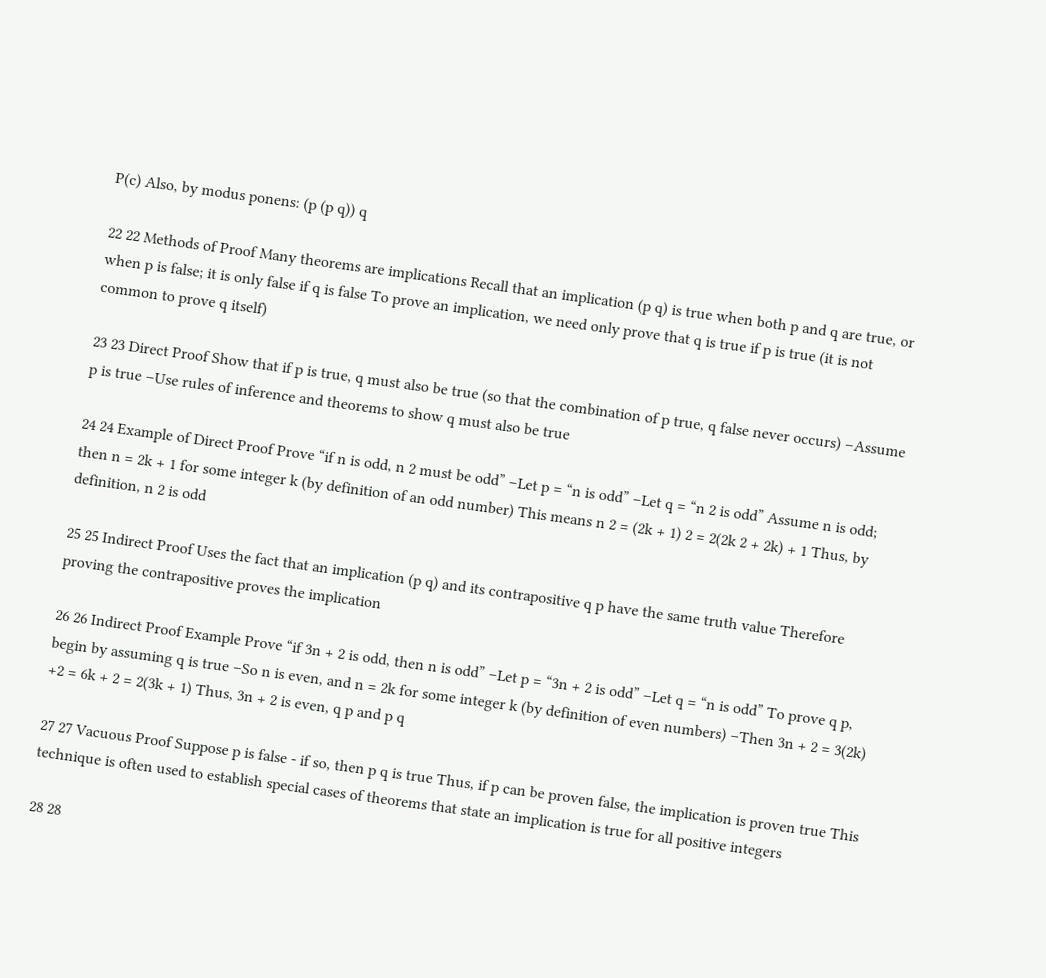P(c) Also, by modus ponens: (p (p q)) q

22 22 Methods of Proof Many theorems are implications Recall that an implication (p q) is true when both p and q are true, or when p is false; it is only false if q is false To prove an implication, we need only prove that q is true if p is true (it is not common to prove q itself)

23 23 Direct Proof Show that if p is true, q must also be true (so that the combination of p true, q false never occurs) –Assume p is true –Use rules of inference and theorems to show q must also be true

24 24 Example of Direct Proof Prove “if n is odd, n 2 must be odd” –Let p = “n is odd” –Let q = “n 2 is odd” Assume n is odd; then n = 2k + 1 for some integer k (by definition of an odd number) This means n 2 = (2k + 1) 2 = 2(2k 2 + 2k) + 1 Thus, by definition, n 2 is odd

25 25 Indirect Proof Uses the fact that an implication (p q) and its contrapositive q p have the same truth value Therefore proving the contrapositive proves the implication

26 26 Indirect Proof Example Prove “if 3n + 2 is odd, then n is odd” –Let p = “3n + 2 is odd” –Let q = “n is odd” To prove q p, begin by assuming q is true –So n is even, and n = 2k for some integer k (by definition of even numbers) –Then 3n + 2 = 3(2k) +2 = 6k + 2 = 2(3k + 1) Thus, 3n + 2 is even, q p and p q

27 27 Vacuous Proof Suppose p is false - if so, then p q is true Thus, if p can be proven false, the implication is proven true This technique is often used to establish special cases of theorems that state an implication is true for all positive integers

28 28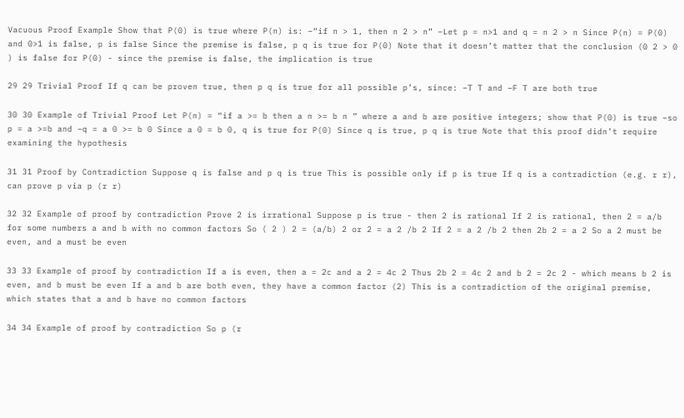Vacuous Proof Example Show that P(0) is true where P(n) is: –“if n > 1, then n 2 > n” –Let p = n>1 and q = n 2 > n Since P(n) = P(0) and 0>1 is false, p is false Since the premise is false, p q is true for P(0) Note that it doesn’t matter that the conclusion (0 2 > 0 ) is false for P(0) - since the premise is false, the implication is true

29 29 Trivial Proof If q can be proven true, then p q is true for all possible p’s, since: –T T and –F T are both true

30 30 Example of Trivial Proof Let P(n) = “if a >= b then a n >= b n ” where a and b are positive integers; show that P(0) is true –so p = a >=b and –q = a 0 >= b 0 Since a 0 = b 0, q is true for P(0) Since q is true, p q is true Note that this proof didn’t require examining the hypothesis

31 31 Proof by Contradiction Suppose q is false and p q is true This is possible only if p is true If q is a contradiction (e.g. r r), can prove p via p (r r)

32 32 Example of proof by contradiction Prove 2 is irrational Suppose p is true - then 2 is rational If 2 is rational, then 2 = a/b for some numbers a and b with no common factors So ( 2 ) 2 = (a/b) 2 or 2 = a 2 /b 2 If 2 = a 2 /b 2 then 2b 2 = a 2 So a 2 must be even, and a must be even

33 33 Example of proof by contradiction If a is even, then a = 2c and a 2 = 4c 2 Thus 2b 2 = 4c 2 and b 2 = 2c 2 - which means b 2 is even, and b must be even If a and b are both even, they have a common factor (2) This is a contradiction of the original premise, which states that a and b have no common factors

34 34 Example of proof by contradiction So p (r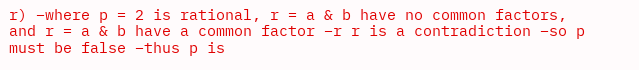r) –where p = 2 is rational, r = a & b have no common factors, and r = a & b have a common factor –r r is a contradiction –so p must be false –thus p is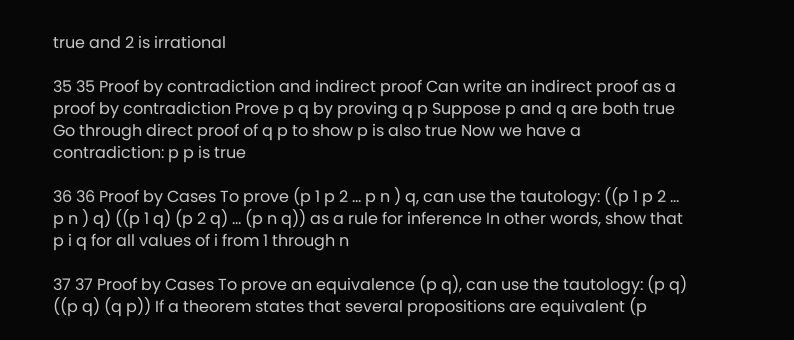true and 2 is irrational

35 35 Proof by contradiction and indirect proof Can write an indirect proof as a proof by contradiction Prove p q by proving q p Suppose p and q are both true Go through direct proof of q p to show p is also true Now we have a contradiction: p p is true

36 36 Proof by Cases To prove (p 1 p 2 … p n ) q, can use the tautology: ((p 1 p 2 … p n ) q) ((p 1 q) (p 2 q) … (p n q)) as a rule for inference In other words, show that p i q for all values of i from 1 through n

37 37 Proof by Cases To prove an equivalence (p q), can use the tautology: (p q) ((p q) (q p)) If a theorem states that several propositions are equivalent (p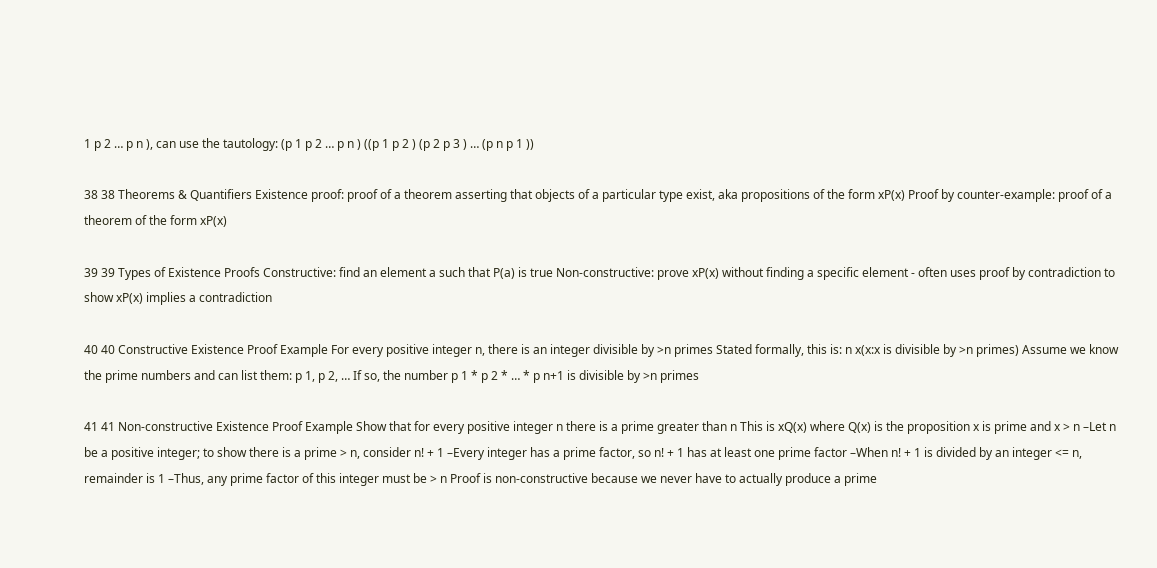1 p 2 … p n ), can use the tautology: (p 1 p 2 … p n ) ((p 1 p 2 ) (p 2 p 3 ) … (p n p 1 ))

38 38 Theorems & Quantifiers Existence proof: proof of a theorem asserting that objects of a particular type exist, aka propositions of the form xP(x) Proof by counter-example: proof of a theorem of the form xP(x)

39 39 Types of Existence Proofs Constructive: find an element a such that P(a) is true Non-constructive: prove xP(x) without finding a specific element - often uses proof by contradiction to show xP(x) implies a contradiction

40 40 Constructive Existence Proof Example For every positive integer n, there is an integer divisible by >n primes Stated formally, this is: n x(x:x is divisible by >n primes) Assume we know the prime numbers and can list them: p 1, p 2, … If so, the number p 1 * p 2 * … * p n+1 is divisible by >n primes

41 41 Non-constructive Existence Proof Example Show that for every positive integer n there is a prime greater than n This is xQ(x) where Q(x) is the proposition x is prime and x > n –Let n be a positive integer; to show there is a prime > n, consider n! + 1 –Every integer has a prime factor, so n! + 1 has at least one prime factor –When n! + 1 is divided by an integer <= n, remainder is 1 –Thus, any prime factor of this integer must be > n Proof is non-constructive because we never have to actually produce a prime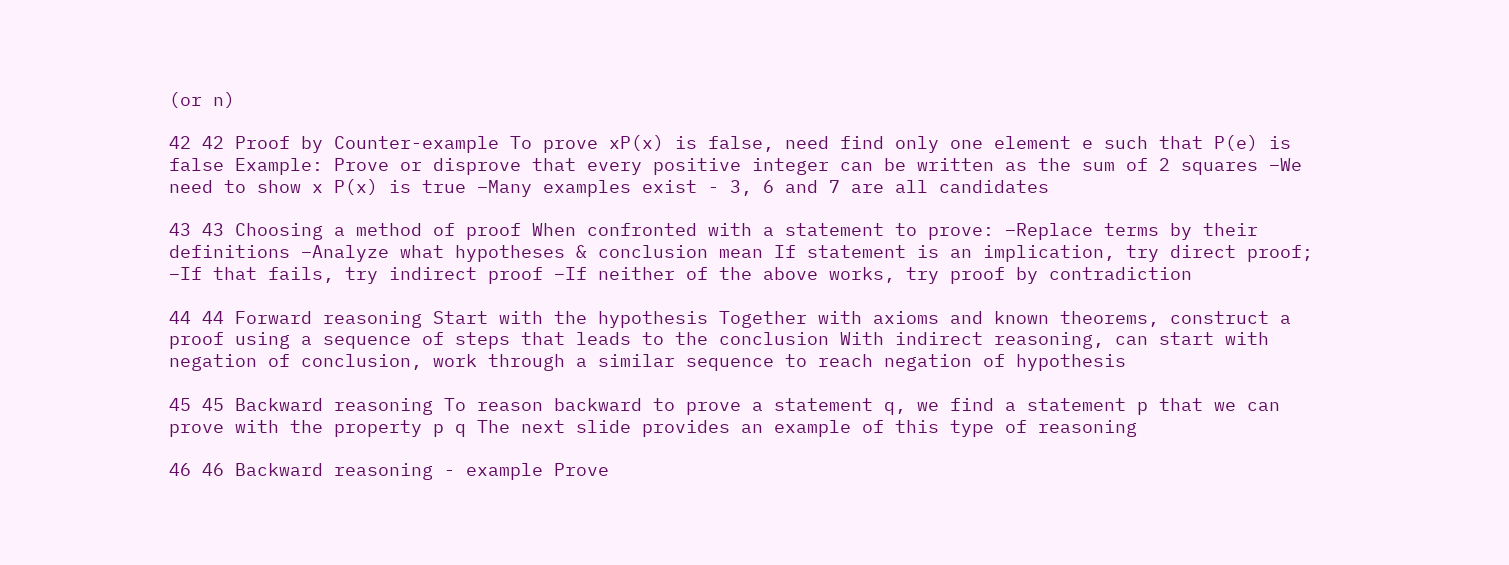(or n)

42 42 Proof by Counter-example To prove xP(x) is false, need find only one element e such that P(e) is false Example: Prove or disprove that every positive integer can be written as the sum of 2 squares –We need to show x P(x) is true –Many examples exist - 3, 6 and 7 are all candidates

43 43 Choosing a method of proof When confronted with a statement to prove: –Replace terms by their definitions –Analyze what hypotheses & conclusion mean If statement is an implication, try direct proof; –If that fails, try indirect proof –If neither of the above works, try proof by contradiction

44 44 Forward reasoning Start with the hypothesis Together with axioms and known theorems, construct a proof using a sequence of steps that leads to the conclusion With indirect reasoning, can start with negation of conclusion, work through a similar sequence to reach negation of hypothesis

45 45 Backward reasoning To reason backward to prove a statement q, we find a statement p that we can prove with the property p q The next slide provides an example of this type of reasoning

46 46 Backward reasoning - example Prove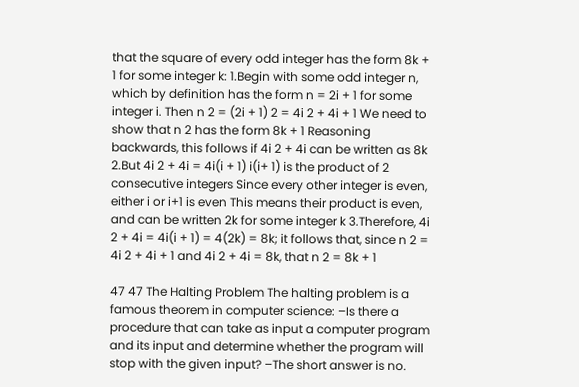that the square of every odd integer has the form 8k + 1 for some integer k: 1.Begin with some odd integer n, which by definition has the form n = 2i + 1 for some integer i. Then n 2 = (2i + 1) 2 = 4i 2 + 4i + 1 We need to show that n 2 has the form 8k + 1 Reasoning backwards, this follows if 4i 2 + 4i can be written as 8k 2.But 4i 2 + 4i = 4i(i + 1) i(i+ 1) is the product of 2 consecutive integers Since every other integer is even, either i or i+1 is even This means their product is even, and can be written 2k for some integer k 3.Therefore, 4i 2 + 4i = 4i(i + 1) = 4(2k) = 8k; it follows that, since n 2 = 4i 2 + 4i + 1 and 4i 2 + 4i = 8k, that n 2 = 8k + 1

47 47 The Halting Problem The halting problem is a famous theorem in computer science: –Is there a procedure that can take as input a computer program and its input and determine whether the program will stop with the given input? –The short answer is no.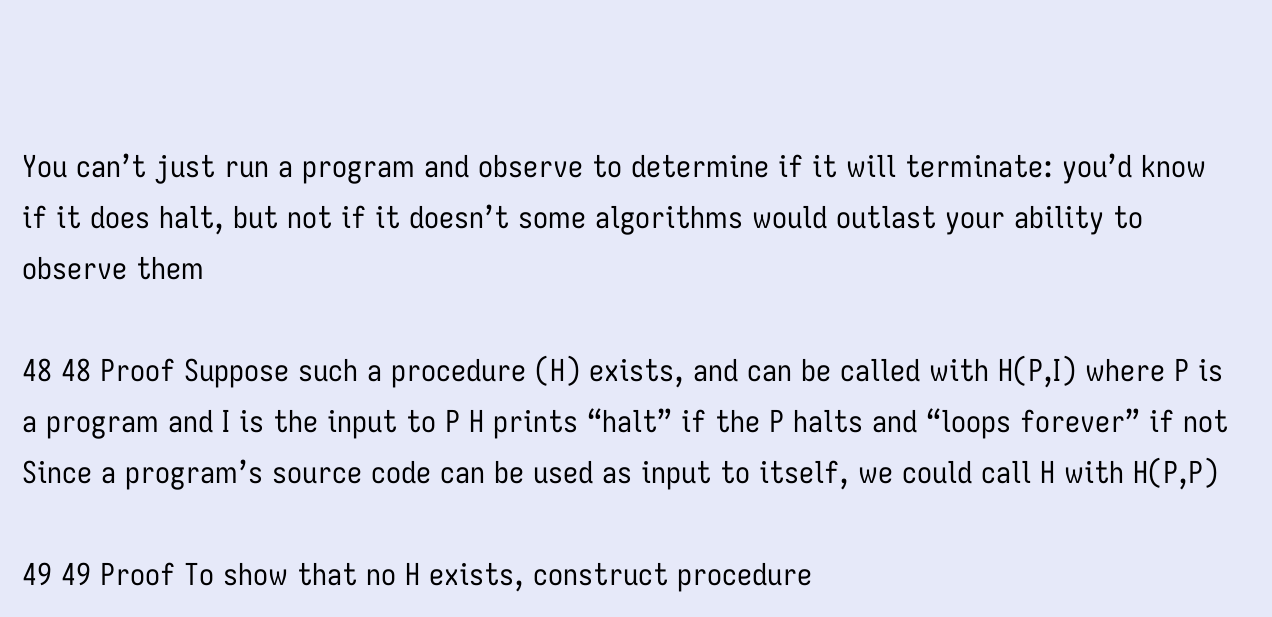You can’t just run a program and observe to determine if it will terminate: you’d know if it does halt, but not if it doesn’t some algorithms would outlast your ability to observe them

48 48 Proof Suppose such a procedure (H) exists, and can be called with H(P,I) where P is a program and I is the input to P H prints “halt” if the P halts and “loops forever” if not Since a program’s source code can be used as input to itself, we could call H with H(P,P)

49 49 Proof To show that no H exists, construct procedure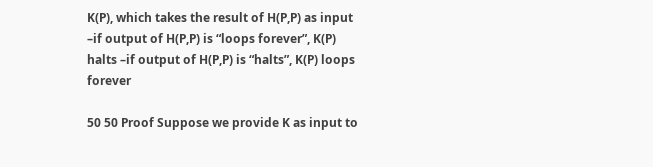K(P), which takes the result of H(P,P) as input –if output of H(P,P) is “loops forever”, K(P) halts –if output of H(P,P) is “halts”, K(P) loops forever

50 50 Proof Suppose we provide K as input to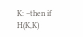K: –then if H(K,K)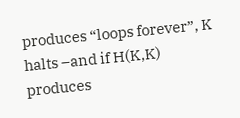produces “loops forever”, K halts –and if H(K,K) produces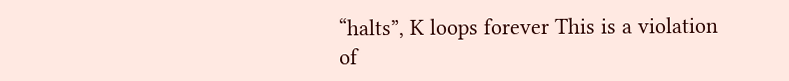“halts”, K loops forever This is a violation of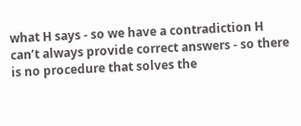what H says - so we have a contradiction H can’t always provide correct answers - so there is no procedure that solves the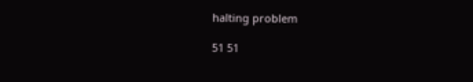halting problem

51 51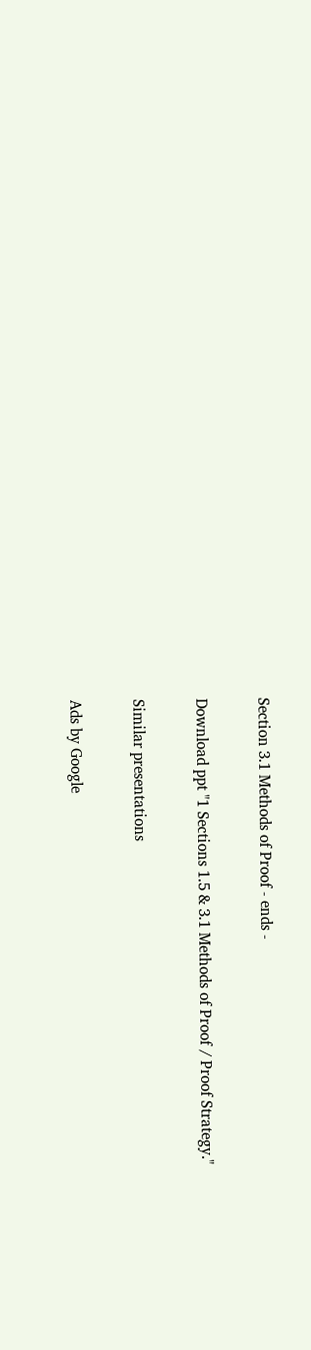Section 3.1 Methods of Proof - ends -

Download ppt "1 Sections 1.5 & 3.1 Methods of Proof / Proof Strategy."

Similar presentations

Ads by Google